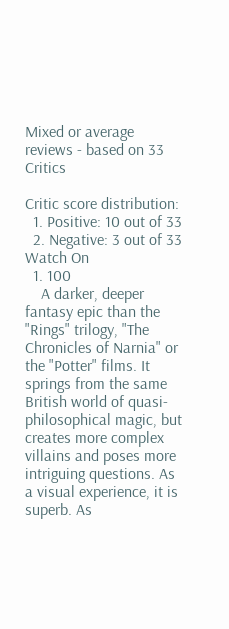Mixed or average reviews - based on 33 Critics

Critic score distribution:
  1. Positive: 10 out of 33
  2. Negative: 3 out of 33
Watch On
  1. 100
    A darker, deeper fantasy epic than the "Rings" trilogy, "The Chronicles of Narnia" or the "Potter" films. It springs from the same British world of quasi-philosophical magic, but creates more complex villains and poses more intriguing questions. As a visual experience, it is superb. As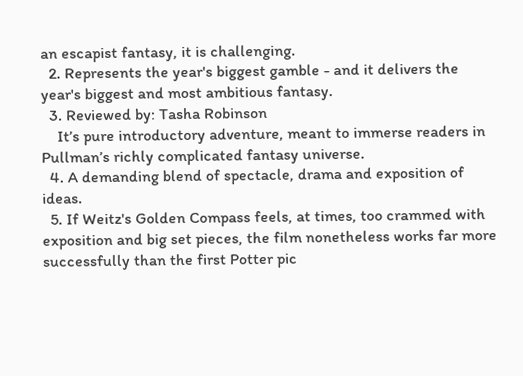an escapist fantasy, it is challenging.
  2. Represents the year's biggest gamble - and it delivers the year's biggest and most ambitious fantasy.
  3. Reviewed by: Tasha Robinson
    It’s pure introductory adventure, meant to immerse readers in Pullman’s richly complicated fantasy universe.
  4. A demanding blend of spectacle, drama and exposition of ideas.
  5. If Weitz's Golden Compass feels, at times, too crammed with exposition and big set pieces, the film nonetheless works far more successfully than the first Potter pic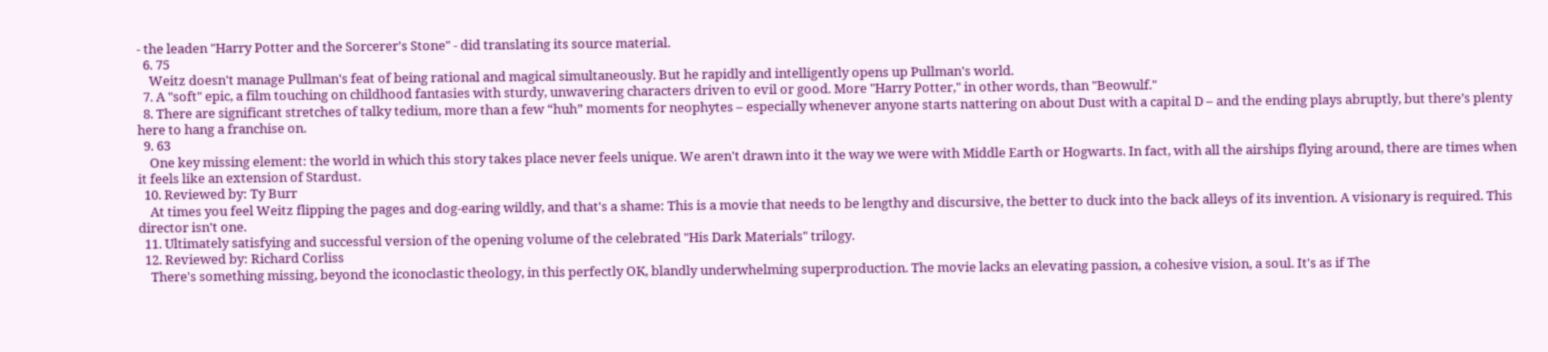- the leaden "Harry Potter and the Sorcerer's Stone" - did translating its source material.
  6. 75
    Weitz doesn't manage Pullman's feat of being rational and magical simultaneously. But he rapidly and intelligently opens up Pullman's world.
  7. A "soft" epic, a film touching on childhood fantasies with sturdy, unwavering characters driven to evil or good. More "Harry Potter," in other words, than "Beowulf."
  8. There are significant stretches of talky tedium, more than a few “huh” moments for neophytes – especially whenever anyone starts nattering on about Dust with a capital D – and the ending plays abruptly, but there’s plenty here to hang a franchise on.
  9. 63
    One key missing element: the world in which this story takes place never feels unique. We aren't drawn into it the way we were with Middle Earth or Hogwarts. In fact, with all the airships flying around, there are times when it feels like an extension of Stardust.
  10. Reviewed by: Ty Burr
    At times you feel Weitz flipping the pages and dog-earing wildly, and that's a shame: This is a movie that needs to be lengthy and discursive, the better to duck into the back alleys of its invention. A visionary is required. This director isn't one.
  11. Ultimately satisfying and successful version of the opening volume of the celebrated "His Dark Materials" trilogy.
  12. Reviewed by: Richard Corliss
    There's something missing, beyond the iconoclastic theology, in this perfectly OK, blandly underwhelming superproduction. The movie lacks an elevating passion, a cohesive vision, a soul. It's as if The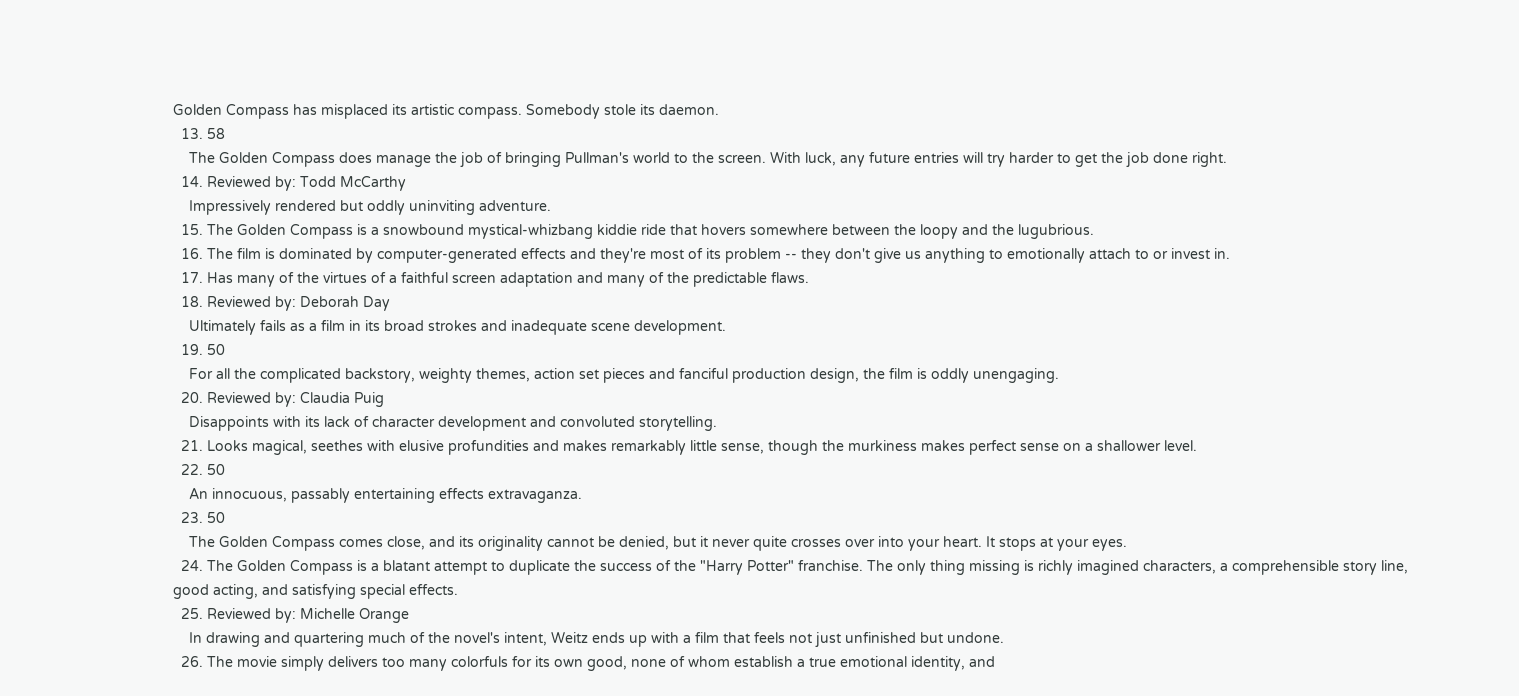Golden Compass has misplaced its artistic compass. Somebody stole its daemon.
  13. 58
    The Golden Compass does manage the job of bringing Pullman's world to the screen. With luck, any future entries will try harder to get the job done right.
  14. Reviewed by: Todd McCarthy
    Impressively rendered but oddly uninviting adventure.
  15. The Golden Compass is a snowbound mystical-whizbang kiddie ride that hovers somewhere between the loopy and the lugubrious.
  16. The film is dominated by computer-generated effects and they're most of its problem -- they don't give us anything to emotionally attach to or invest in.
  17. Has many of the virtues of a faithful screen adaptation and many of the predictable flaws.
  18. Reviewed by: Deborah Day
    Ultimately fails as a film in its broad strokes and inadequate scene development.
  19. 50
    For all the complicated backstory, weighty themes, action set pieces and fanciful production design, the film is oddly unengaging.
  20. Reviewed by: Claudia Puig
    Disappoints with its lack of character development and convoluted storytelling.
  21. Looks magical, seethes with elusive profundities and makes remarkably little sense, though the murkiness makes perfect sense on a shallower level.
  22. 50
    An innocuous, passably entertaining effects extravaganza.
  23. 50
    The Golden Compass comes close, and its originality cannot be denied, but it never quite crosses over into your heart. It stops at your eyes.
  24. The Golden Compass is a blatant attempt to duplicate the success of the "Harry Potter" franchise. The only thing missing is richly imagined characters, a comprehensible story line, good acting, and satisfying special effects.
  25. Reviewed by: Michelle Orange
    In drawing and quartering much of the novel's intent, Weitz ends up with a film that feels not just unfinished but undone.
  26. The movie simply delivers too many colorfuls for its own good, none of whom establish a true emotional identity, and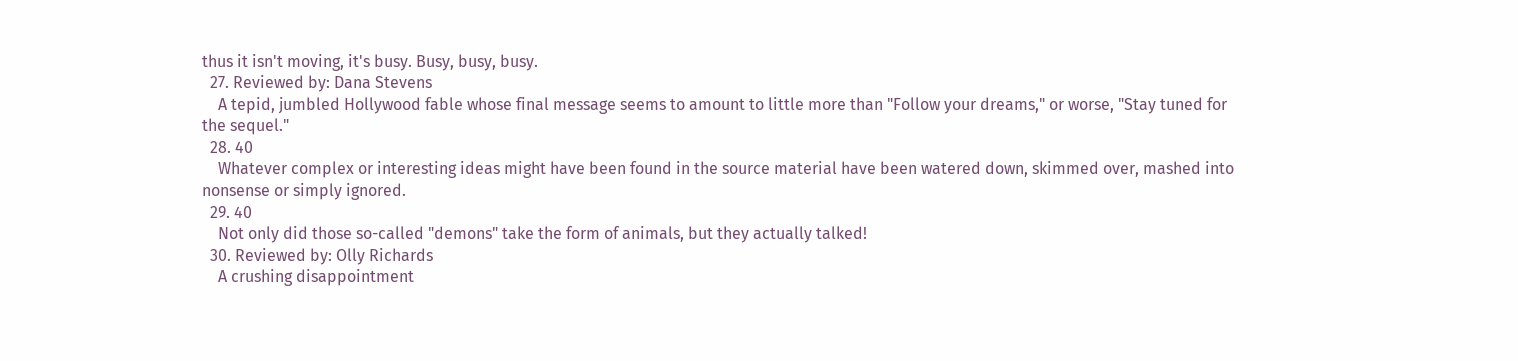thus it isn't moving, it's busy. Busy, busy, busy.
  27. Reviewed by: Dana Stevens
    A tepid, jumbled Hollywood fable whose final message seems to amount to little more than "Follow your dreams," or worse, "Stay tuned for the sequel."
  28. 40
    Whatever complex or interesting ideas might have been found in the source material have been watered down, skimmed over, mashed into nonsense or simply ignored.
  29. 40
    Not only did those so-called "demons" take the form of animals, but they actually talked!
  30. Reviewed by: Olly Richards
    A crushing disappointment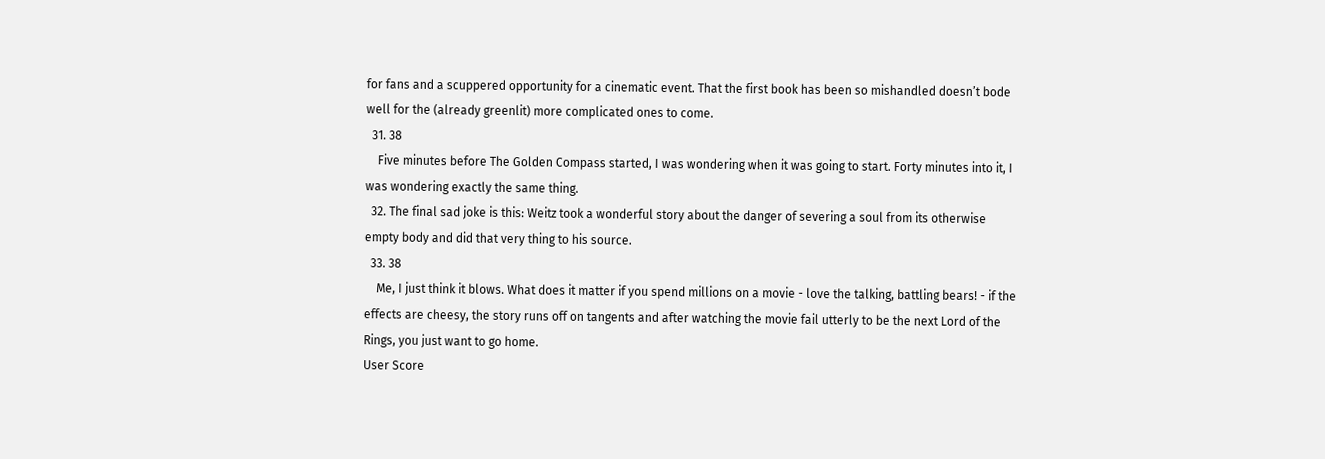for fans and a scuppered opportunity for a cinematic event. That the first book has been so mishandled doesn’t bode well for the (already greenlit) more complicated ones to come.
  31. 38
    Five minutes before The Golden Compass started, I was wondering when it was going to start. Forty minutes into it, I was wondering exactly the same thing.
  32. The final sad joke is this: Weitz took a wonderful story about the danger of severing a soul from its otherwise empty body and did that very thing to his source.
  33. 38
    Me, I just think it blows. What does it matter if you spend millions on a movie - love the talking, battling bears! - if the effects are cheesy, the story runs off on tangents and after watching the movie fail utterly to be the next Lord of the Rings, you just want to go home.
User Score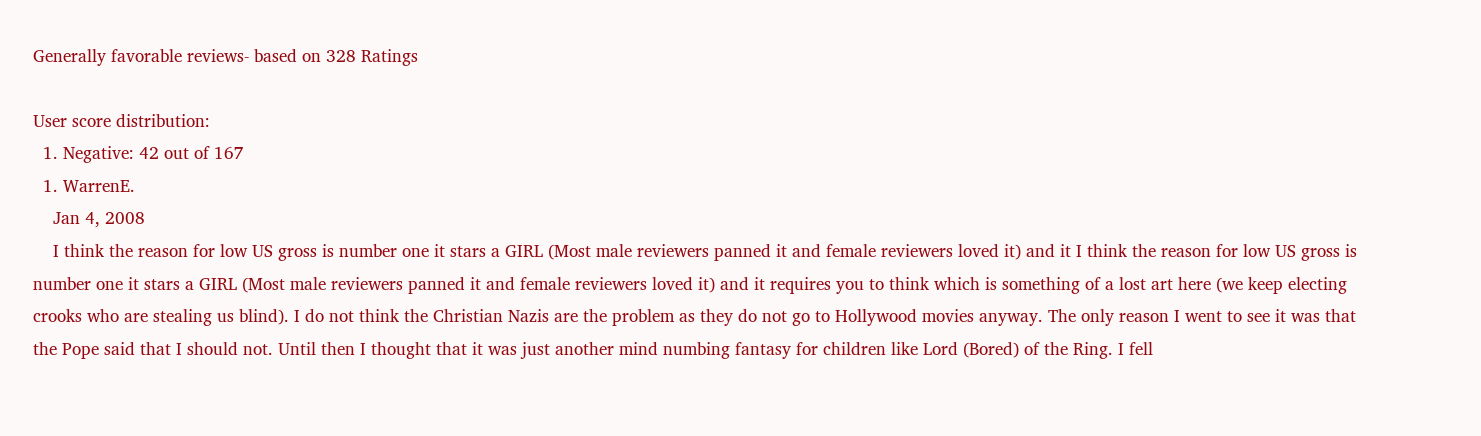Generally favorable reviews- based on 328 Ratings

User score distribution:
  1. Negative: 42 out of 167
  1. WarrenE.
    Jan 4, 2008
    I think the reason for low US gross is number one it stars a GIRL (Most male reviewers panned it and female reviewers loved it) and it I think the reason for low US gross is number one it stars a GIRL (Most male reviewers panned it and female reviewers loved it) and it requires you to think which is something of a lost art here (we keep electing crooks who are stealing us blind). I do not think the Christian Nazis are the problem as they do not go to Hollywood movies anyway. The only reason I went to see it was that the Pope said that I should not. Until then I thought that it was just another mind numbing fantasy for children like Lord (Bored) of the Ring. I fell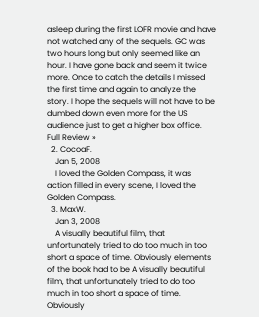asleep during the first LOFR movie and have not watched any of the sequels. GC was two hours long but only seemed like an hour. I have gone back and seem it twice more. Once to catch the details I missed the first time and again to analyze the story. I hope the sequels will not have to be dumbed down even more for the US audience just to get a higher box office. Full Review »
  2. CocoaF.
    Jan 5, 2008
    I loved the Golden Compass, it was action filled in every scene, I loved the Golden Compass.
  3. MaxW.
    Jan 3, 2008
    A visually beautiful film, that unfortunately tried to do too much in too short a space of time. Obviously elements of the book had to be A visually beautiful film, that unfortunately tried to do too much in too short a space of time. Obviously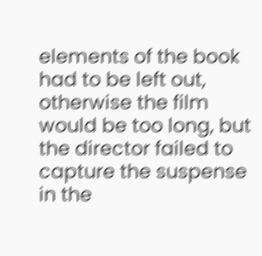elements of the book had to be left out, otherwise the film would be too long, but the director failed to capture the suspense in the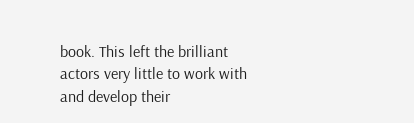book. This left the brilliant actors very little to work with and develop their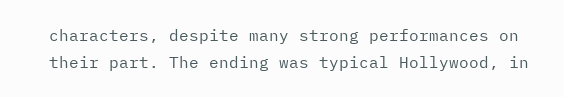characters, despite many strong performances on their part. The ending was typical Hollywood, in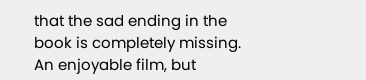that the sad ending in the book is completely missing. An enjoyable film, but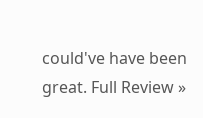could've have been great. Full Review »